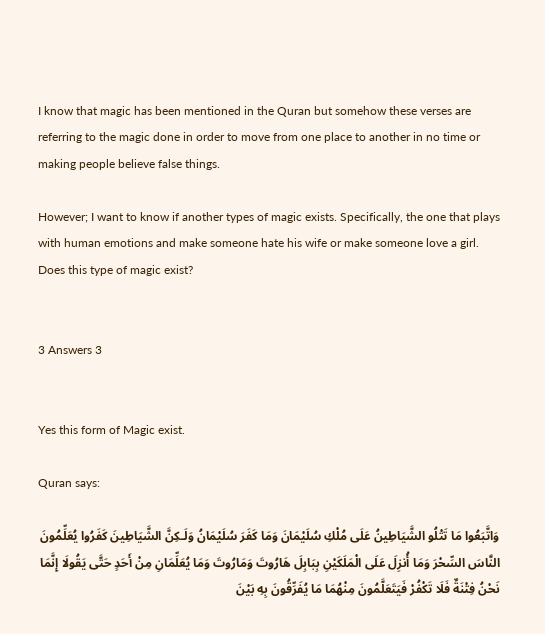I know that magic has been mentioned in the Quran but somehow these verses are referring to the magic done in order to move from one place to another in no time or making people believe false things.

However; I want to know if another types of magic exists. Specifically, the one that plays with human emotions and make someone hate his wife or make someone love a girl. Does this type of magic exist?


3 Answers 3


Yes this form of Magic exist.

Quran says:

وَاتَّبَعُوا مَا تَتْلُو الشَّيَاطِينُ عَلَى مُلْكِ سُلَيْمَانَ وَمَا كَفَرَ‌ سُلَيْمَانُ وَلَـكِنَّ الشَّيَاطِينَ كَفَرُ‌وا يُعَلِّمُونَ النَّاسَ السِّحْرَ‌ وَمَا أُنزِلَ عَلَى الْمَلَكَيْنِ بِبَابِلَ هَارُ‌وتَ وَمَارُ‌وتَ وَمَا يُعَلِّمَانِ مِنْ أَحَدٍ حَتَّى يَقُولَا إِنَّمَا نَحْنُ فِتْنَةٌ فَلَا تَكْفُرْ‌ فَيَتَعَلَّمُونَ مِنْهُمَا مَا يُفَرِّ‌قُونَ بِهِ بَيْنَ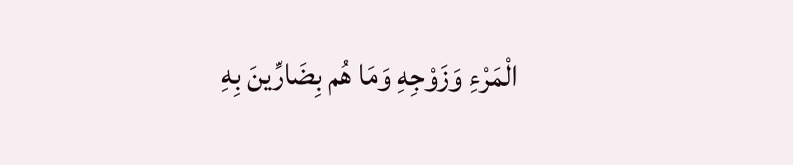الْمَرْ‌ءِ وَزَوْجِهِ وَمَا هُم بِضَارِّ‌ينَ بِهِ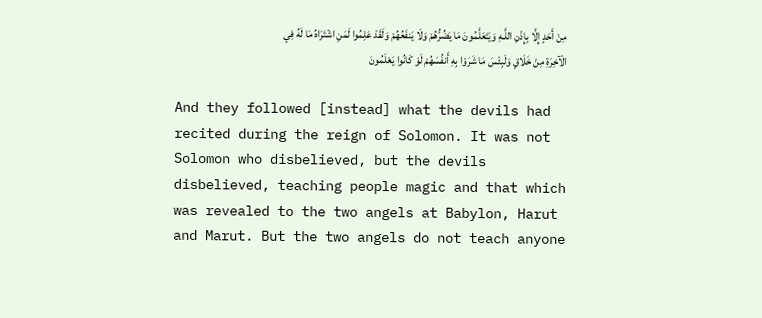مِنْ أَحَدٍ إِلَّا بِإِذْنِ اللَّـهِ وَيَتَعَلَّمُونَ مَا يَضُرُّ‌هُمْ وَلَا يَنفَعُهُمْ وَلَقَدْ عَلِمُوا لَمَنِ اشْتَرَ‌اهُ مَا لَهُ فِي الْآخِرَ‌ةِ مِنْ خَلَاقٍ وَلَبِئْسَ مَا شَرَ‌وْا بِهِ أَنفُسَهُمْ لَوْ كَانُوا يَعْلَمُونَ

And they followed [instead] what the devils had recited during the reign of Solomon. It was not Solomon who disbelieved, but the devils disbelieved, teaching people magic and that which was revealed to the two angels at Babylon, Harut and Marut. But the two angels do not teach anyone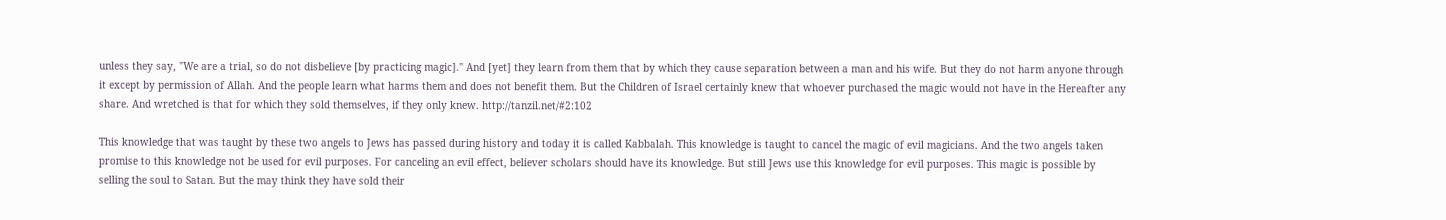unless they say, "We are a trial, so do not disbelieve [by practicing magic]." And [yet] they learn from them that by which they cause separation between a man and his wife. But they do not harm anyone through it except by permission of Allah. And the people learn what harms them and does not benefit them. But the Children of Israel certainly knew that whoever purchased the magic would not have in the Hereafter any share. And wretched is that for which they sold themselves, if they only knew. http://tanzil.net/#2:102

This knowledge that was taught by these two angels to Jews has passed during history and today it is called Kabbalah. This knowledge is taught to cancel the magic of evil magicians. And the two angels taken promise to this knowledge not be used for evil purposes. For canceling an evil effect, believer scholars should have its knowledge. But still Jews use this knowledge for evil purposes. This magic is possible by selling the soul to Satan. But the may think they have sold their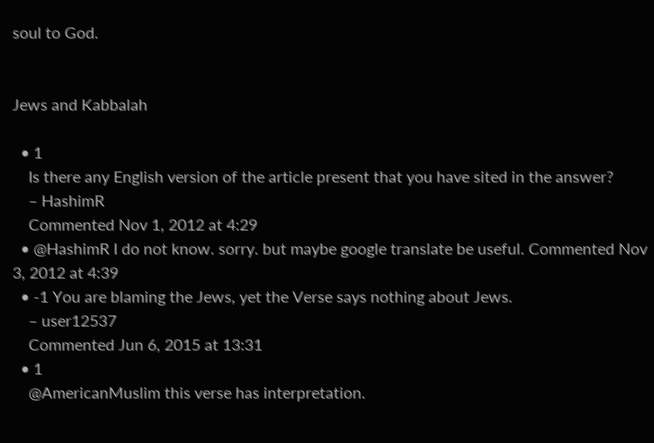soul to God.


Jews and Kabbalah

  • 1
    Is there any English version of the article present that you have sited in the answer?
    – HashimR
    Commented Nov 1, 2012 at 4:29
  • @HashimR I do not know. sorry. but maybe google translate be useful. Commented Nov 3, 2012 at 4:39
  • -1 You are blaming the Jews, yet the Verse says nothing about Jews.
    – user12537
    Commented Jun 6, 2015 at 13:31
  • 1
    @AmericanMuslim this verse has interpretation.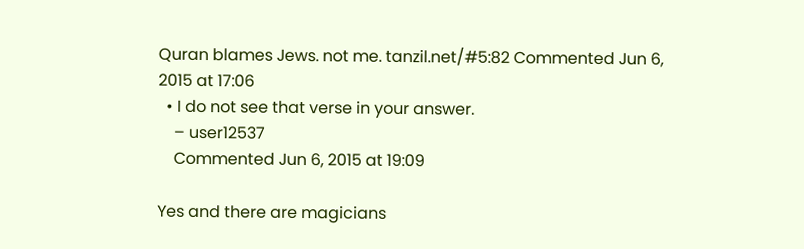Quran blames Jews. not me. tanzil.net/#5:82 Commented Jun 6, 2015 at 17:06
  • I do not see that verse in your answer.
    – user12537
    Commented Jun 6, 2015 at 19:09

Yes and there are magicians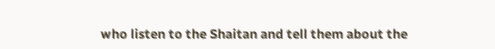who listen to the Shaitan and tell them about the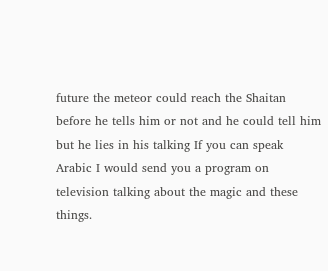future the meteor could reach the Shaitan before he tells him or not and he could tell him but he lies in his talking If you can speak Arabic I would send you a program on television talking about the magic and these things.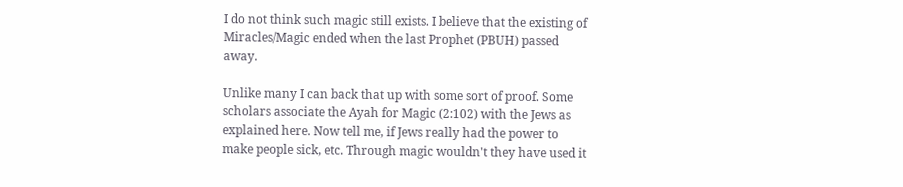I do not think such magic still exists. I believe that the existing of Miracles/Magic ended when the last Prophet (PBUH) passed away.

Unlike many I can back that up with some sort of proof. Some scholars associate the Ayah for Magic (2:102) with the Jews as explained here. Now tell me, if Jews really had the power to make people sick, etc. Through magic wouldn't they have used it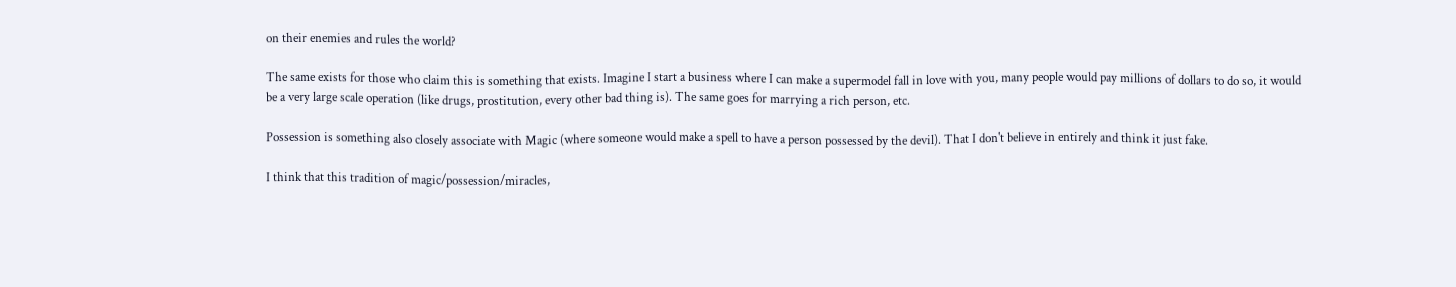on their enemies and rules the world?

The same exists for those who claim this is something that exists. Imagine I start a business where I can make a supermodel fall in love with you, many people would pay millions of dollars to do so, it would be a very large scale operation (like drugs, prostitution, every other bad thing is). The same goes for marrying a rich person, etc.

Possession is something also closely associate with Magic (where someone would make a spell to have a person possessed by the devil). That I don't believe in entirely and think it just fake.

I think that this tradition of magic/possession/miracles,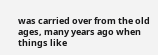was carried over from the old ages, many years ago when things like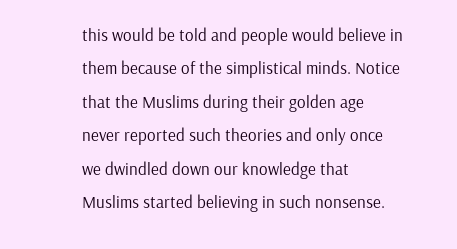this would be told and people would believe in them because of the simplistical minds. Notice that the Muslims during their golden age never reported such theories and only once we dwindled down our knowledge that Muslims started believing in such nonsense.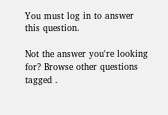You must log in to answer this question.

Not the answer you're looking for? Browse other questions tagged .